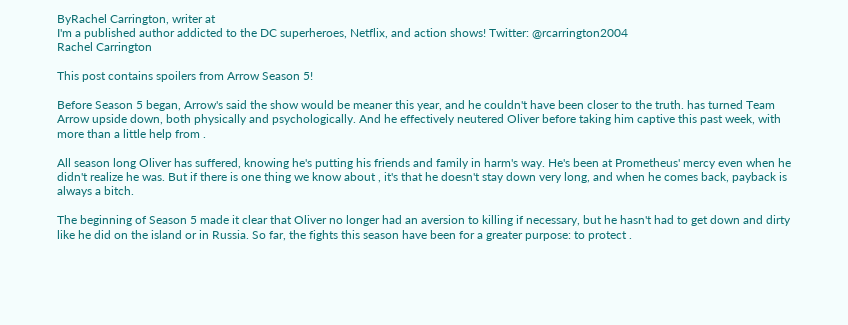ByRachel Carrington, writer at
I'm a published author addicted to the DC superheroes, Netflix, and action shows! Twitter: @rcarrington2004
Rachel Carrington

This post contains spoilers from Arrow Season 5!

Before Season 5 began, Arrow's said the show would be meaner this year, and he couldn't have been closer to the truth. has turned Team Arrow upside down, both physically and psychologically. And he effectively neutered Oliver before taking him captive this past week, with more than a little help from .

All season long Oliver has suffered, knowing he's putting his friends and family in harm's way. He's been at Prometheus' mercy even when he didn't realize he was. But if there is one thing we know about , it's that he doesn't stay down very long, and when he comes back, payback is always a bitch.

The beginning of Season 5 made it clear that Oliver no longer had an aversion to killing if necessary, but he hasn't had to get down and dirty like he did on the island or in Russia. So far, the fights this season have been for a greater purpose: to protect .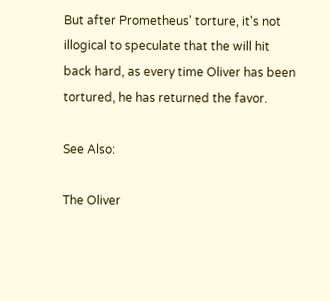But after Prometheus' torture, it's not illogical to speculate that the will hit back hard, as every time Oliver has been tortured, he has returned the favor.

See Also:

The Oliver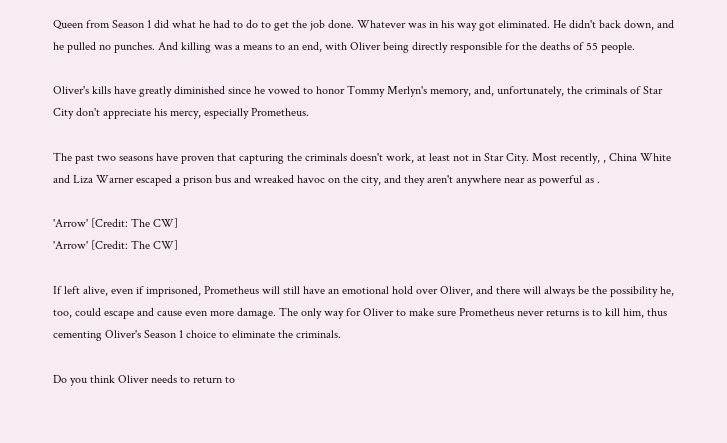Queen from Season 1 did what he had to do to get the job done. Whatever was in his way got eliminated. He didn't back down, and he pulled no punches. And killing was a means to an end, with Oliver being directly responsible for the deaths of 55 people.

Oliver's kills have greatly diminished since he vowed to honor Tommy Merlyn's memory, and, unfortunately, the criminals of Star City don't appreciate his mercy, especially Prometheus.

The past two seasons have proven that capturing the criminals doesn't work, at least not in Star City. Most recently, , China White and Liza Warner escaped a prison bus and wreaked havoc on the city, and they aren't anywhere near as powerful as .

'Arrow' [Credit: The CW]
'Arrow' [Credit: The CW]

If left alive, even if imprisoned, Prometheus will still have an emotional hold over Oliver, and there will always be the possibility he, too, could escape and cause even more damage. The only way for Oliver to make sure Prometheus never returns is to kill him, thus cementing Oliver's Season 1 choice to eliminate the criminals.

Do you think Oliver needs to return to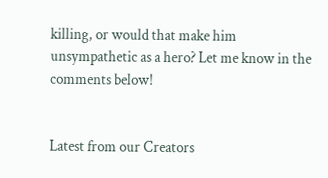killing, or would that make him unsympathetic as a hero? Let me know in the comments below!


Latest from our Creators